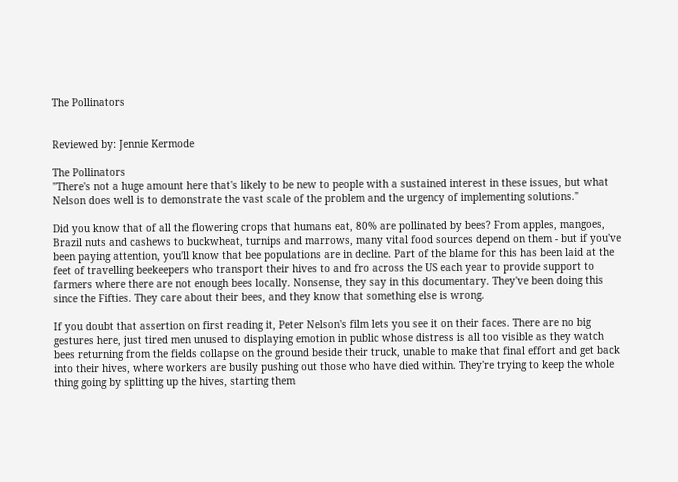The Pollinators


Reviewed by: Jennie Kermode

The Pollinators
"There's not a huge amount here that's likely to be new to people with a sustained interest in these issues, but what Nelson does well is to demonstrate the vast scale of the problem and the urgency of implementing solutions."

Did you know that of all the flowering crops that humans eat, 80% are pollinated by bees? From apples, mangoes, Brazil nuts and cashews to buckwheat, turnips and marrows, many vital food sources depend on them - but if you've been paying attention, you'll know that bee populations are in decline. Part of the blame for this has been laid at the feet of travelling beekeepers who transport their hives to and fro across the US each year to provide support to farmers where there are not enough bees locally. Nonsense, they say in this documentary. They've been doing this since the Fifties. They care about their bees, and they know that something else is wrong.

If you doubt that assertion on first reading it, Peter Nelson's film lets you see it on their faces. There are no big gestures here, just tired men unused to displaying emotion in public whose distress is all too visible as they watch bees returning from the fields collapse on the ground beside their truck, unable to make that final effort and get back into their hives, where workers are busily pushing out those who have died within. They're trying to keep the whole thing going by splitting up the hives, starting them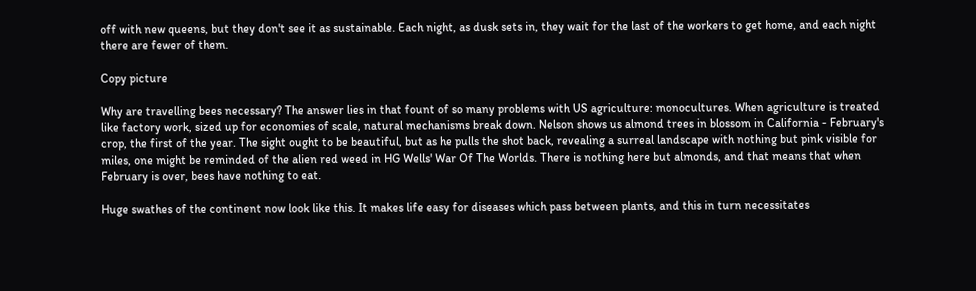off with new queens, but they don't see it as sustainable. Each night, as dusk sets in, they wait for the last of the workers to get home, and each night there are fewer of them.

Copy picture

Why are travelling bees necessary? The answer lies in that fount of so many problems with US agriculture: monocultures. When agriculture is treated like factory work, sized up for economies of scale, natural mechanisms break down. Nelson shows us almond trees in blossom in California - February's crop, the first of the year. The sight ought to be beautiful, but as he pulls the shot back, revealing a surreal landscape with nothing but pink visible for miles, one might be reminded of the alien red weed in HG Wells' War Of The Worlds. There is nothing here but almonds, and that means that when February is over, bees have nothing to eat.

Huge swathes of the continent now look like this. It makes life easy for diseases which pass between plants, and this in turn necessitates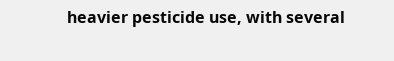heavier pesticide use, with several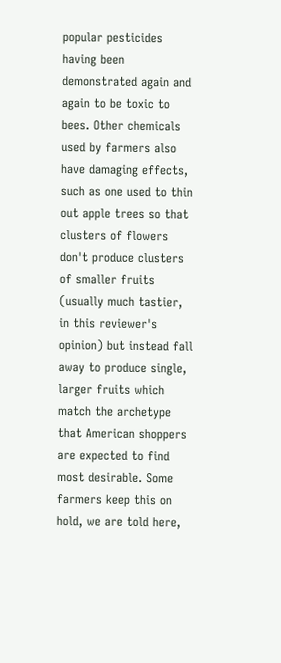popular pesticides having been demonstrated again and again to be toxic to bees. Other chemicals used by farmers also have damaging effects, such as one used to thin out apple trees so that clusters of flowers don't produce clusters of smaller fruits (usually much tastier, in this reviewer's opinion) but instead fall away to produce single, larger fruits which match the archetype that American shoppers are expected to find most desirable. Some farmers keep this on hold, we are told here,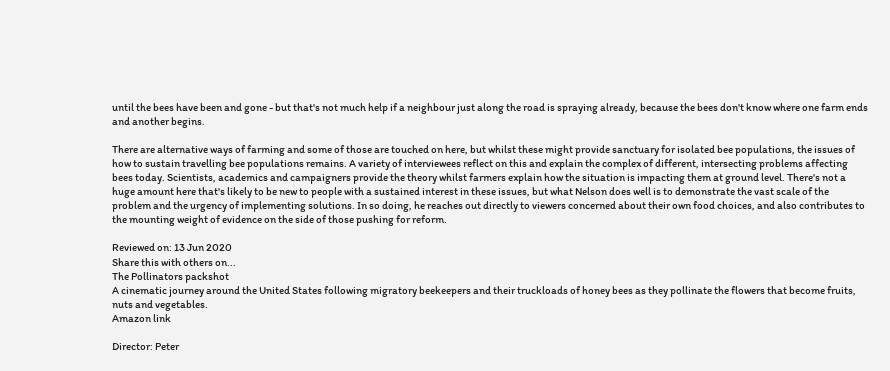until the bees have been and gone - but that's not much help if a neighbour just along the road is spraying already, because the bees don't know where one farm ends and another begins.

There are alternative ways of farming and some of those are touched on here, but whilst these might provide sanctuary for isolated bee populations, the issues of how to sustain travelling bee populations remains. A variety of interviewees reflect on this and explain the complex of different, intersecting problems affecting bees today. Scientists, academics and campaigners provide the theory whilst farmers explain how the situation is impacting them at ground level. There's not a huge amount here that's likely to be new to people with a sustained interest in these issues, but what Nelson does well is to demonstrate the vast scale of the problem and the urgency of implementing solutions. In so doing, he reaches out directly to viewers concerned about their own food choices, and also contributes to the mounting weight of evidence on the side of those pushing for reform.

Reviewed on: 13 Jun 2020
Share this with others on...
The Pollinators packshot
A cinematic journey around the United States following migratory beekeepers and their truckloads of honey bees as they pollinate the flowers that become fruits, nuts and vegetables.
Amazon link

Director: Peter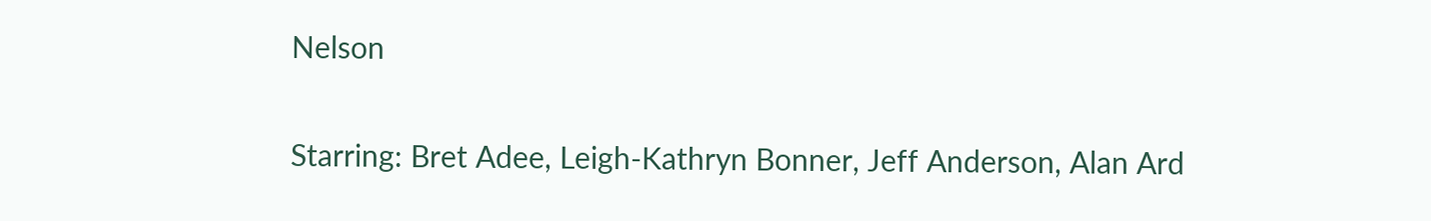Nelson

Starring: Bret Adee, Leigh-Kathryn Bonner, Jeff Anderson, Alan Ard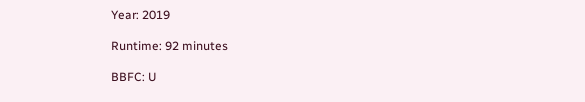Year: 2019

Runtime: 92 minutes

BBFC: U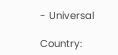- Universal

Country: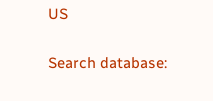US


Search database: